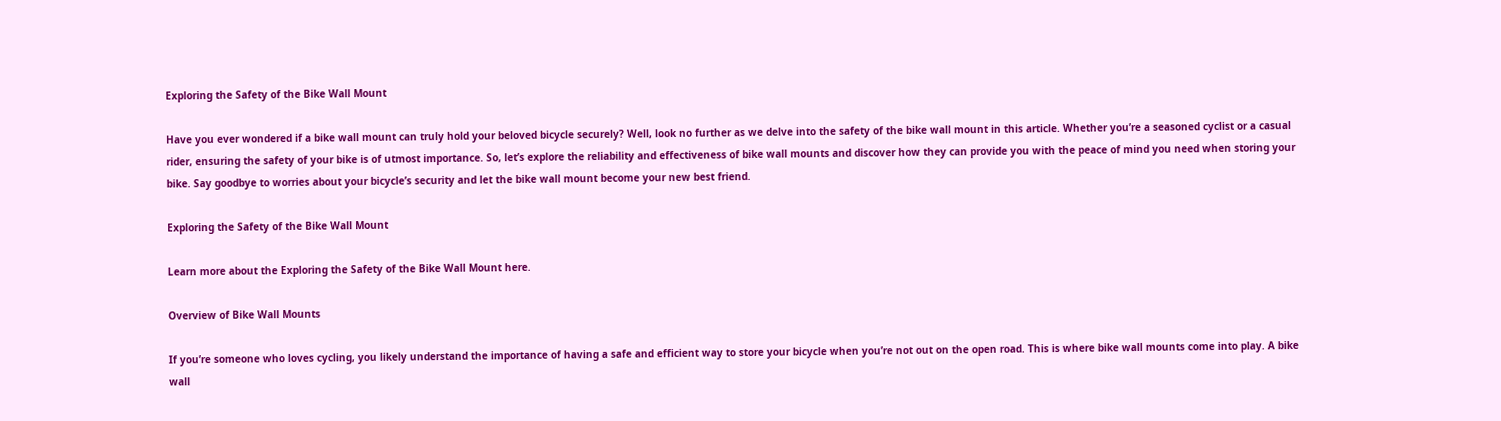Exploring the Safety of the Bike Wall Mount

Have you ever wondered if a bike wall mount can truly hold your beloved bicycle securely? Well, look no further as we delve into the safety of the bike wall mount in this article. Whether you’re a seasoned cyclist or a casual rider, ensuring the safety of your bike is of utmost importance. So, let’s explore the reliability and effectiveness of bike wall mounts and discover how they can provide you with the peace of mind you need when storing your bike. Say goodbye to worries about your bicycle’s security and let the bike wall mount become your new best friend.

Exploring the Safety of the Bike Wall Mount

Learn more about the Exploring the Safety of the Bike Wall Mount here.

Overview of Bike Wall Mounts

If you’re someone who loves cycling, you likely understand the importance of having a safe and efficient way to store your bicycle when you’re not out on the open road. This is where bike wall mounts come into play. A bike wall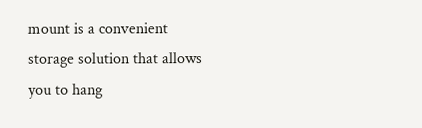mount is a convenient storage solution that allows you to hang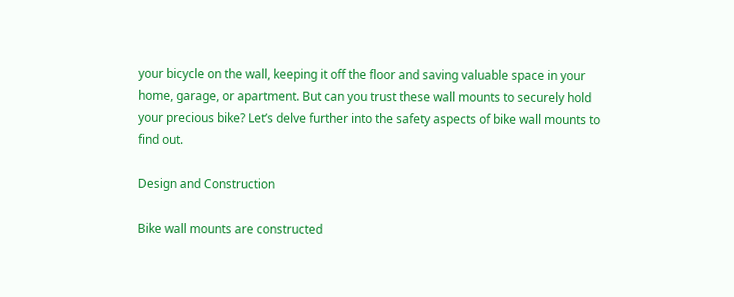your bicycle on the wall, keeping it off the floor and saving valuable space in your home, garage, or apartment. But can you trust these wall mounts to securely hold your precious bike? Let’s delve further into the safety aspects of bike wall mounts to find out.

Design and Construction

Bike wall mounts are constructed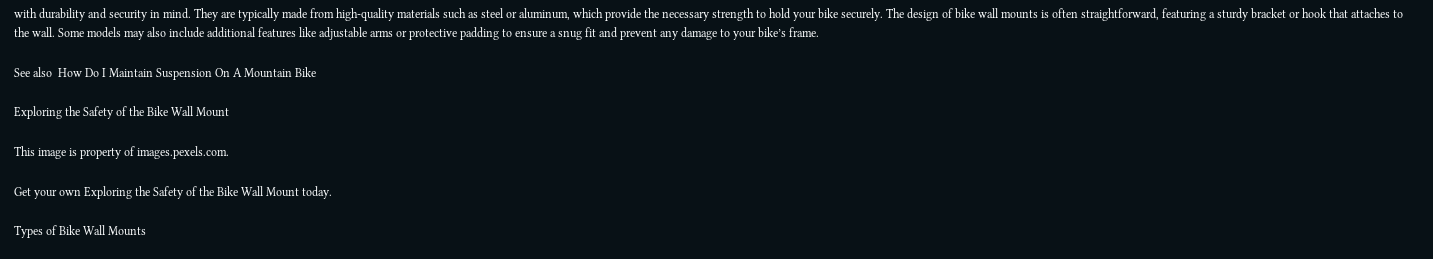with durability and security in mind. They are typically made from high-quality materials such as steel or aluminum, which provide the necessary strength to hold your bike securely. The design of bike wall mounts is often straightforward, featuring a sturdy bracket or hook that attaches to the wall. Some models may also include additional features like adjustable arms or protective padding to ensure a snug fit and prevent any damage to your bike’s frame.

See also  How Do I Maintain Suspension On A Mountain Bike

Exploring the Safety of the Bike Wall Mount

This image is property of images.pexels.com.

Get your own Exploring the Safety of the Bike Wall Mount today.

Types of Bike Wall Mounts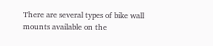There are several types of bike wall mounts available on the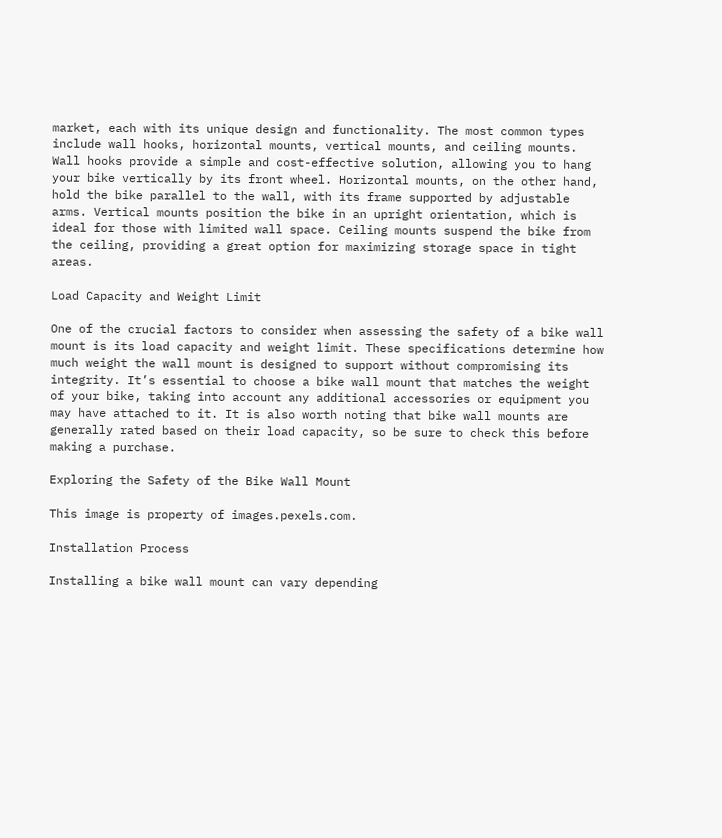market, each with its unique design and functionality. The most common types include wall hooks, horizontal mounts, vertical mounts, and ceiling mounts. Wall hooks provide a simple and cost-effective solution, allowing you to hang your bike vertically by its front wheel. Horizontal mounts, on the other hand, hold the bike parallel to the wall, with its frame supported by adjustable arms. Vertical mounts position the bike in an upright orientation, which is ideal for those with limited wall space. Ceiling mounts suspend the bike from the ceiling, providing a great option for maximizing storage space in tight areas.

Load Capacity and Weight Limit

One of the crucial factors to consider when assessing the safety of a bike wall mount is its load capacity and weight limit. These specifications determine how much weight the wall mount is designed to support without compromising its integrity. It’s essential to choose a bike wall mount that matches the weight of your bike, taking into account any additional accessories or equipment you may have attached to it. It is also worth noting that bike wall mounts are generally rated based on their load capacity, so be sure to check this before making a purchase.

Exploring the Safety of the Bike Wall Mount

This image is property of images.pexels.com.

Installation Process

Installing a bike wall mount can vary depending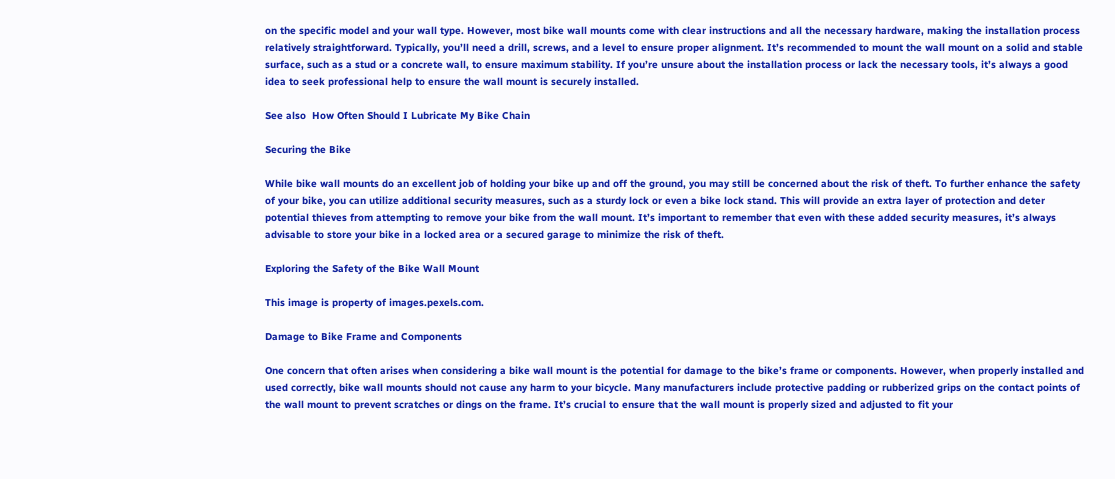on the specific model and your wall type. However, most bike wall mounts come with clear instructions and all the necessary hardware, making the installation process relatively straightforward. Typically, you’ll need a drill, screws, and a level to ensure proper alignment. It’s recommended to mount the wall mount on a solid and stable surface, such as a stud or a concrete wall, to ensure maximum stability. If you’re unsure about the installation process or lack the necessary tools, it’s always a good idea to seek professional help to ensure the wall mount is securely installed.

See also  How Often Should I Lubricate My Bike Chain

Securing the Bike

While bike wall mounts do an excellent job of holding your bike up and off the ground, you may still be concerned about the risk of theft. To further enhance the safety of your bike, you can utilize additional security measures, such as a sturdy lock or even a bike lock stand. This will provide an extra layer of protection and deter potential thieves from attempting to remove your bike from the wall mount. It’s important to remember that even with these added security measures, it’s always advisable to store your bike in a locked area or a secured garage to minimize the risk of theft.

Exploring the Safety of the Bike Wall Mount

This image is property of images.pexels.com.

Damage to Bike Frame and Components

One concern that often arises when considering a bike wall mount is the potential for damage to the bike’s frame or components. However, when properly installed and used correctly, bike wall mounts should not cause any harm to your bicycle. Many manufacturers include protective padding or rubberized grips on the contact points of the wall mount to prevent scratches or dings on the frame. It’s crucial to ensure that the wall mount is properly sized and adjusted to fit your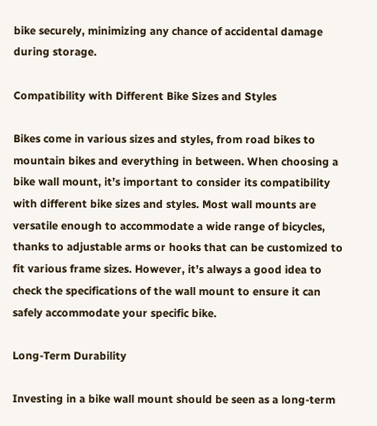bike securely, minimizing any chance of accidental damage during storage.

Compatibility with Different Bike Sizes and Styles

Bikes come in various sizes and styles, from road bikes to mountain bikes and everything in between. When choosing a bike wall mount, it’s important to consider its compatibility with different bike sizes and styles. Most wall mounts are versatile enough to accommodate a wide range of bicycles, thanks to adjustable arms or hooks that can be customized to fit various frame sizes. However, it’s always a good idea to check the specifications of the wall mount to ensure it can safely accommodate your specific bike.

Long-Term Durability

Investing in a bike wall mount should be seen as a long-term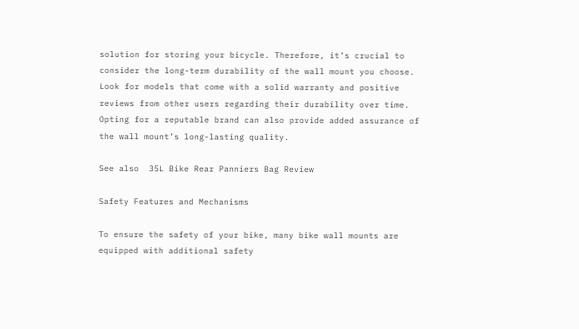solution for storing your bicycle. Therefore, it’s crucial to consider the long-term durability of the wall mount you choose. Look for models that come with a solid warranty and positive reviews from other users regarding their durability over time. Opting for a reputable brand can also provide added assurance of the wall mount’s long-lasting quality.

See also  35L Bike Rear Panniers Bag Review

Safety Features and Mechanisms

To ensure the safety of your bike, many bike wall mounts are equipped with additional safety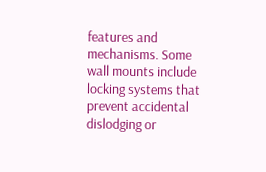features and mechanisms. Some wall mounts include locking systems that prevent accidental dislodging or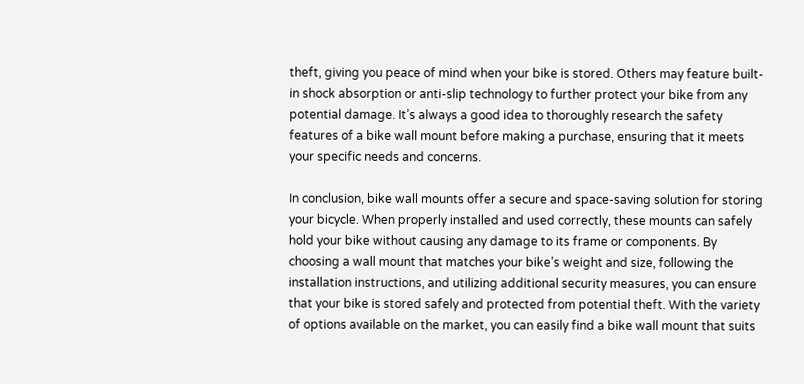theft, giving you peace of mind when your bike is stored. Others may feature built-in shock absorption or anti-slip technology to further protect your bike from any potential damage. It’s always a good idea to thoroughly research the safety features of a bike wall mount before making a purchase, ensuring that it meets your specific needs and concerns.

In conclusion, bike wall mounts offer a secure and space-saving solution for storing your bicycle. When properly installed and used correctly, these mounts can safely hold your bike without causing any damage to its frame or components. By choosing a wall mount that matches your bike’s weight and size, following the installation instructions, and utilizing additional security measures, you can ensure that your bike is stored safely and protected from potential theft. With the variety of options available on the market, you can easily find a bike wall mount that suits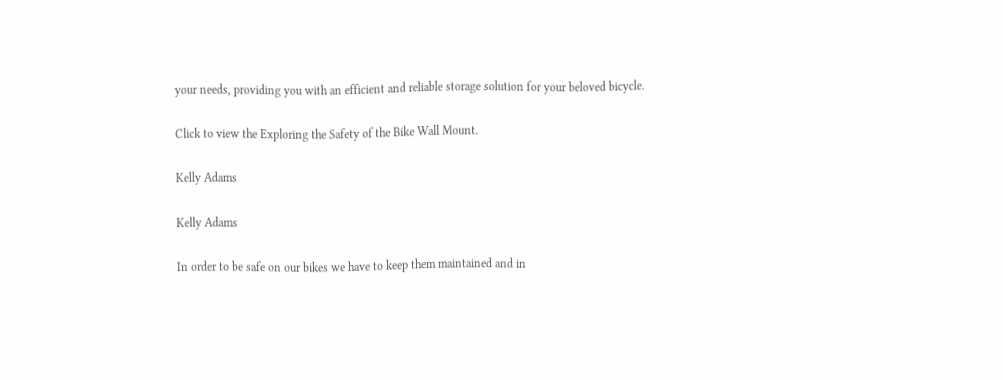your needs, providing you with an efficient and reliable storage solution for your beloved bicycle.

Click to view the Exploring the Safety of the Bike Wall Mount.

Kelly Adams

Kelly Adams

In order to be safe on our bikes we have to keep them maintained and in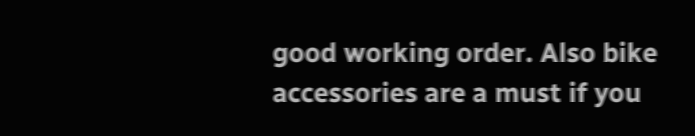good working order. Also bike accessories are a must if you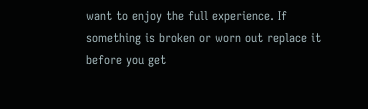want to enjoy the full experience. If something is broken or worn out replace it before you get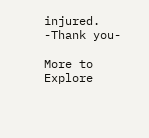injured. -Thank you-

More to Explore